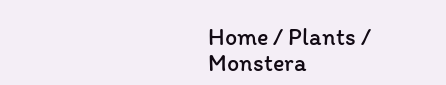Home / Plants / Monstera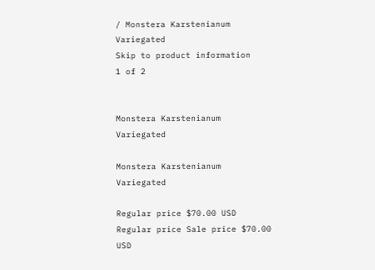/ Monstera Karstenianum Variegated
Skip to product information
1 of 2


Monstera Karstenianum Variegated

Monstera Karstenianum Variegated

Regular price $70.00 USD
Regular price Sale price $70.00 USD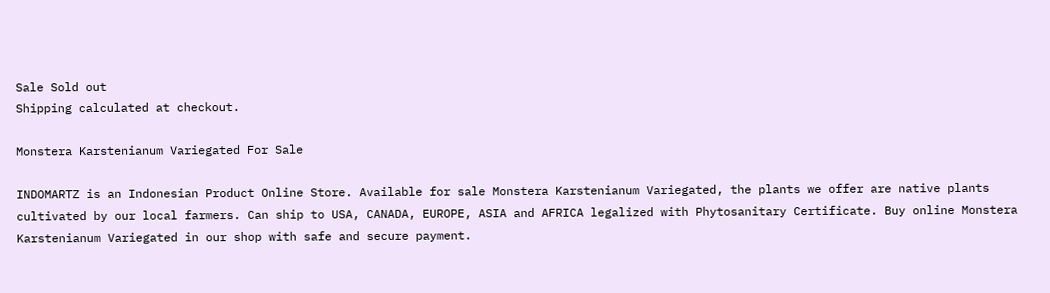Sale Sold out
Shipping calculated at checkout.

Monstera Karstenianum Variegated For Sale

INDOMARTZ is an Indonesian Product Online Store. Available for sale Monstera Karstenianum Variegated, the plants we offer are native plants cultivated by our local farmers. Can ship to USA, CANADA, EUROPE, ASIA and AFRICA legalized with Phytosanitary Certificate. Buy online Monstera Karstenianum Variegated in our shop with safe and secure payment.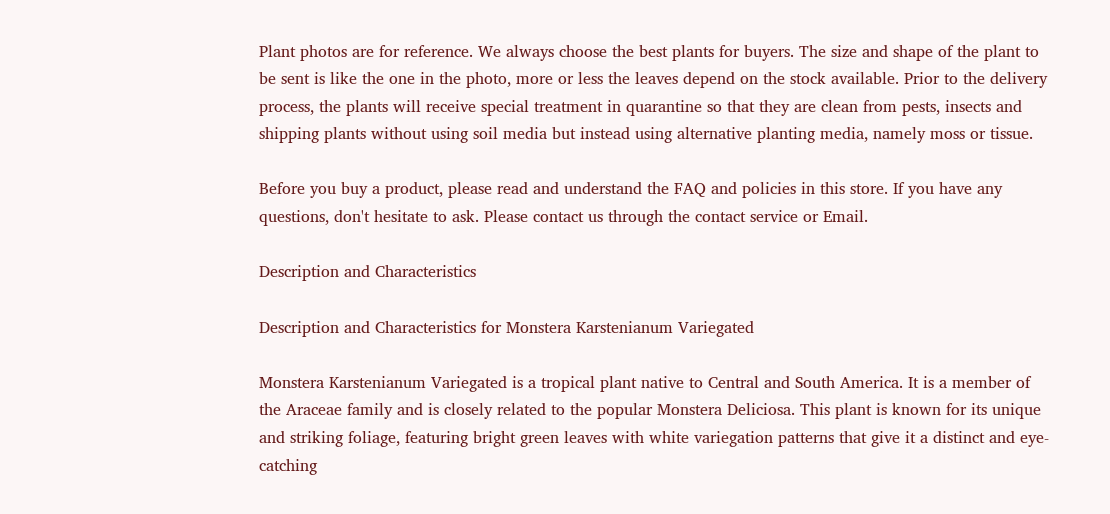Plant photos are for reference. We always choose the best plants for buyers. The size and shape of the plant to be sent is like the one in the photo, more or less the leaves depend on the stock available. Prior to the delivery process, the plants will receive special treatment in quarantine so that they are clean from pests, insects and shipping plants without using soil media but instead using alternative planting media, namely moss or tissue.

Before you buy a product, please read and understand the FAQ and policies in this store. If you have any questions, don't hesitate to ask. Please contact us through the contact service or Email.

Description and Characteristics

Description and Characteristics for Monstera Karstenianum Variegated

Monstera Karstenianum Variegated is a tropical plant native to Central and South America. It is a member of the Araceae family and is closely related to the popular Monstera Deliciosa. This plant is known for its unique and striking foliage, featuring bright green leaves with white variegation patterns that give it a distinct and eye-catching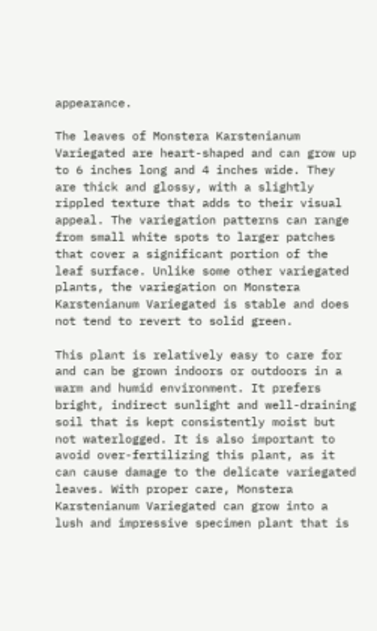appearance.

The leaves of Monstera Karstenianum Variegated are heart-shaped and can grow up to 6 inches long and 4 inches wide. They are thick and glossy, with a slightly rippled texture that adds to their visual appeal. The variegation patterns can range from small white spots to larger patches that cover a significant portion of the leaf surface. Unlike some other variegated plants, the variegation on Monstera Karstenianum Variegated is stable and does not tend to revert to solid green.

This plant is relatively easy to care for and can be grown indoors or outdoors in a warm and humid environment. It prefers bright, indirect sunlight and well-draining soil that is kept consistently moist but not waterlogged. It is also important to avoid over-fertilizing this plant, as it can cause damage to the delicate variegated leaves. With proper care, Monstera Karstenianum Variegated can grow into a lush and impressive specimen plant that is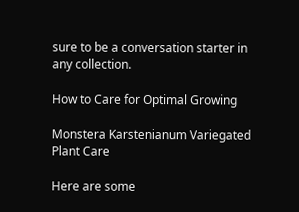sure to be a conversation starter in any collection.

How to Care for Optimal Growing

Monstera Karstenianum Variegated Plant Care

Here are some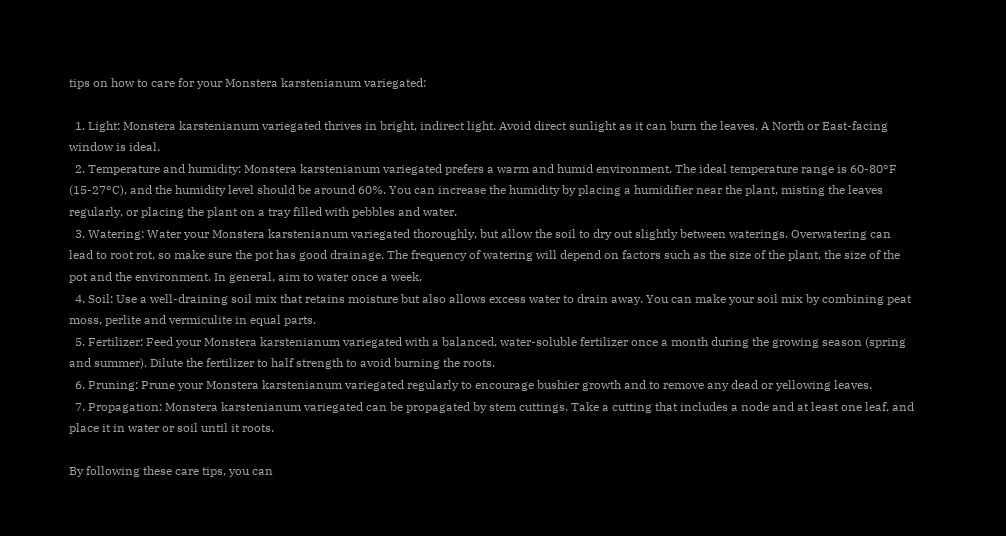tips on how to care for your Monstera karstenianum variegated:

  1. Light: Monstera karstenianum variegated thrives in bright, indirect light. Avoid direct sunlight as it can burn the leaves. A North or East-facing window is ideal.
  2. Temperature and humidity: Monstera karstenianum variegated prefers a warm and humid environment. The ideal temperature range is 60-80°F (15-27°C), and the humidity level should be around 60%. You can increase the humidity by placing a humidifier near the plant, misting the leaves regularly, or placing the plant on a tray filled with pebbles and water.
  3. Watering: Water your Monstera karstenianum variegated thoroughly, but allow the soil to dry out slightly between waterings. Overwatering can lead to root rot, so make sure the pot has good drainage. The frequency of watering will depend on factors such as the size of the plant, the size of the pot and the environment. In general, aim to water once a week.
  4. Soil: Use a well-draining soil mix that retains moisture but also allows excess water to drain away. You can make your soil mix by combining peat moss, perlite and vermiculite in equal parts.
  5. Fertilizer: Feed your Monstera karstenianum variegated with a balanced, water-soluble fertilizer once a month during the growing season (spring and summer). Dilute the fertilizer to half strength to avoid burning the roots.
  6. Pruning: Prune your Monstera karstenianum variegated regularly to encourage bushier growth and to remove any dead or yellowing leaves.
  7. Propagation: Monstera karstenianum variegated can be propagated by stem cuttings. Take a cutting that includes a node and at least one leaf, and place it in water or soil until it roots.

By following these care tips, you can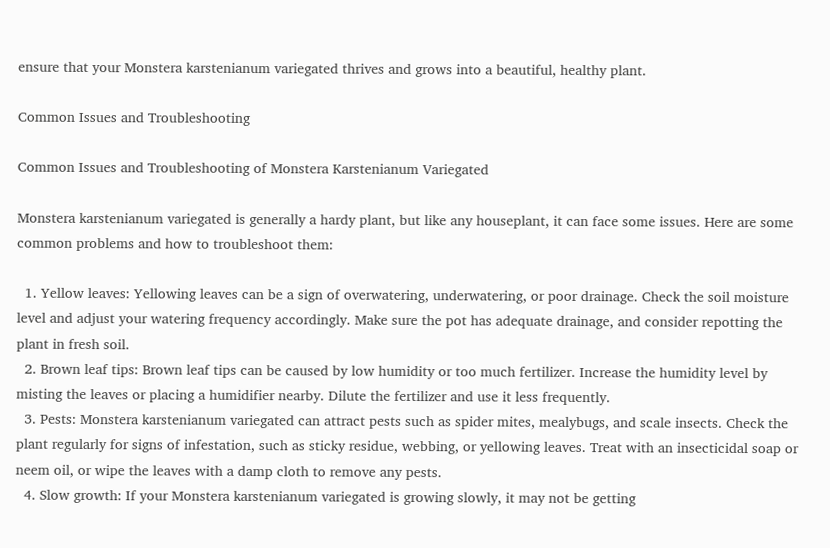ensure that your Monstera karstenianum variegated thrives and grows into a beautiful, healthy plant.

Common Issues and Troubleshooting

Common Issues and Troubleshooting of Monstera Karstenianum Variegated

Monstera karstenianum variegated is generally a hardy plant, but like any houseplant, it can face some issues. Here are some common problems and how to troubleshoot them:

  1. Yellow leaves: Yellowing leaves can be a sign of overwatering, underwatering, or poor drainage. Check the soil moisture level and adjust your watering frequency accordingly. Make sure the pot has adequate drainage, and consider repotting the plant in fresh soil.
  2. Brown leaf tips: Brown leaf tips can be caused by low humidity or too much fertilizer. Increase the humidity level by misting the leaves or placing a humidifier nearby. Dilute the fertilizer and use it less frequently.
  3. Pests: Monstera karstenianum variegated can attract pests such as spider mites, mealybugs, and scale insects. Check the plant regularly for signs of infestation, such as sticky residue, webbing, or yellowing leaves. Treat with an insecticidal soap or neem oil, or wipe the leaves with a damp cloth to remove any pests.
  4. Slow growth: If your Monstera karstenianum variegated is growing slowly, it may not be getting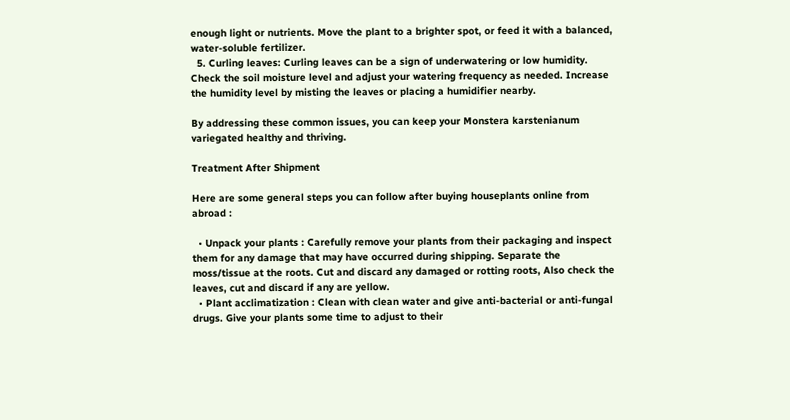enough light or nutrients. Move the plant to a brighter spot, or feed it with a balanced, water-soluble fertilizer.
  5. Curling leaves: Curling leaves can be a sign of underwatering or low humidity. Check the soil moisture level and adjust your watering frequency as needed. Increase the humidity level by misting the leaves or placing a humidifier nearby.

By addressing these common issues, you can keep your Monstera karstenianum variegated healthy and thriving.

Treatment After Shipment

Here are some general steps you can follow after buying houseplants online from abroad :

  • Unpack your plants : Carefully remove your plants from their packaging and inspect them for any damage that may have occurred during shipping. Separate the moss/tissue at the roots. Cut and discard any damaged or rotting roots, Also check the leaves, cut and discard if any are yellow.
  • Plant acclimatization : Clean with clean water and give anti-bacterial or anti-fungal drugs. Give your plants some time to adjust to their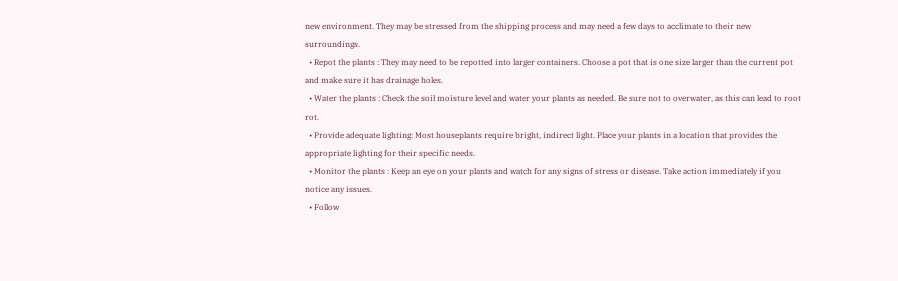new environment. They may be stressed from the shipping process and may need a few days to acclimate to their new surroundings.
  • Repot the plants : They may need to be repotted into larger containers. Choose a pot that is one size larger than the current pot and make sure it has drainage holes.
  • Water the plants : Check the soil moisture level and water your plants as needed. Be sure not to overwater, as this can lead to root rot.
  • Provide adequate lighting: Most houseplants require bright, indirect light. Place your plants in a location that provides the appropriate lighting for their specific needs.
  • Monitor the plants : Keep an eye on your plants and watch for any signs of stress or disease. Take action immediately if you notice any issues.
  • Follow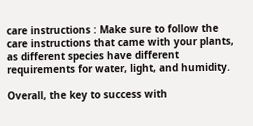care instructions : Make sure to follow the care instructions that came with your plants, as different species have different requirements for water, light, and humidity.

Overall, the key to success with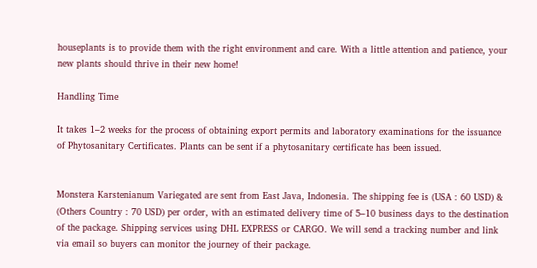houseplants is to provide them with the right environment and care. With a little attention and patience, your new plants should thrive in their new home!

Handling Time

It takes 1–2 weeks for the process of obtaining export permits and laboratory examinations for the issuance of Phytosanitary Certificates. Plants can be sent if a phytosanitary certificate has been issued.


Monstera Karstenianum Variegated are sent from East Java, Indonesia. The shipping fee is (USA : 60 USD) & (Others Country : 70 USD) per order, with an estimated delivery time of 5–10 business days to the destination of the package. Shipping services using DHL EXPRESS or CARGO. We will send a tracking number and link via email so buyers can monitor the journey of their package.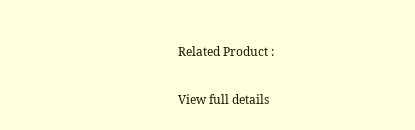Related Product :

View full details